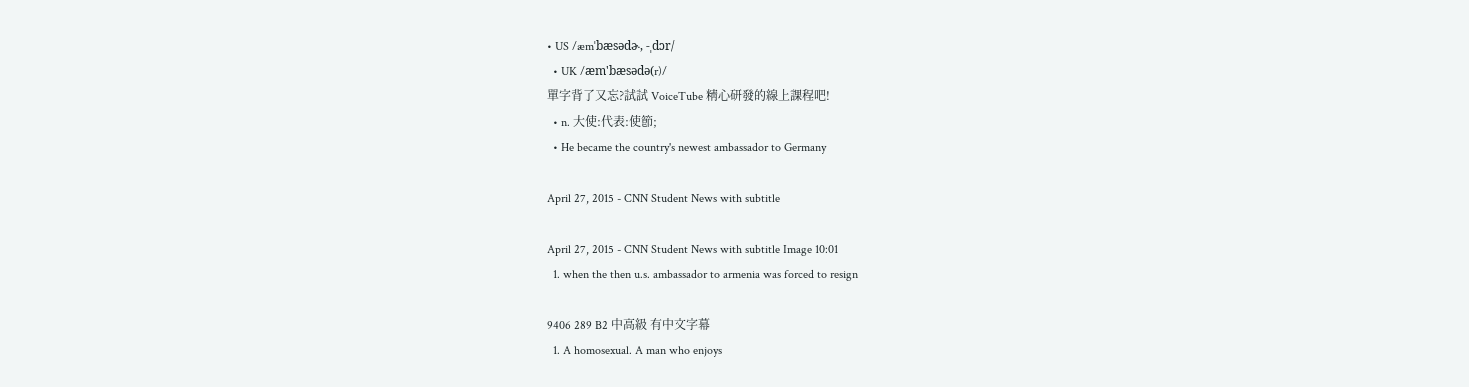• US /æmˈbæsədɚ, -ˌdɔr/
  • UK /æm'bæsədə(r)/
單字背了又忘?試試 VoiceTube 精心研發的線上課程吧!
  • n. 大使:代表:使節;
  • He became the country's newest ambassador to Germany

April 27, 2015 - CNN Student News with subtitle

April 27, 2015 - CNN Student News with subtitle Image 10:01
  1. when the then u.s. ambassador to armenia was forced to resign

9406 289 B2 中高級 有中文字幕
  1. A homosexual. A man who enjoys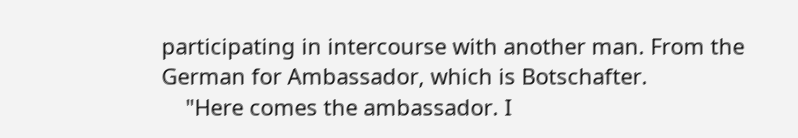participating in intercourse with another man. From the German for Ambassador, which is Botschafter.
    "Here comes the ambassador. I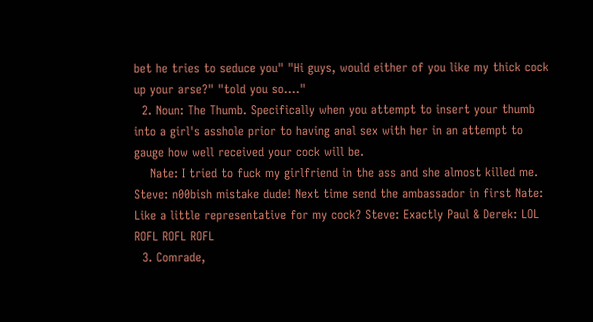bet he tries to seduce you" "Hi guys, would either of you like my thick cock up your arse?" "told you so...."
  2. Noun: The Thumb. Specifically when you attempt to insert your thumb into a girl's asshole prior to having anal sex with her in an attempt to gauge how well received your cock will be.
    Nate: I tried to fuck my girlfriend in the ass and she almost killed me. Steve: n00bish mistake dude! Next time send the ambassador in first Nate: Like a little representative for my cock? Steve: Exactly Paul & Derek: LOL ROFL ROFL ROFL
  3. Comrade,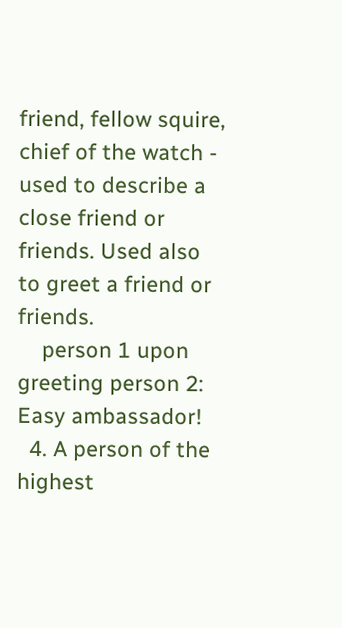friend, fellow squire, chief of the watch - used to describe a close friend or friends. Used also to greet a friend or friends.
    person 1 upon greeting person 2: Easy ambassador!
  4. A person of the highest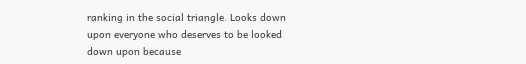ranking in the social triangle. Looks down upon everyone who deserves to be looked down upon because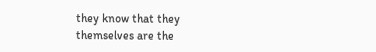they know that they themselves are the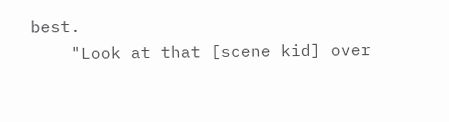best.
    "Look at that [scene kid] over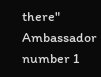there" Ambassador number 1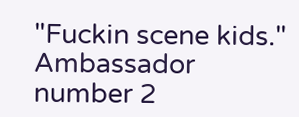"Fuckin scene kids." Ambassador number 2